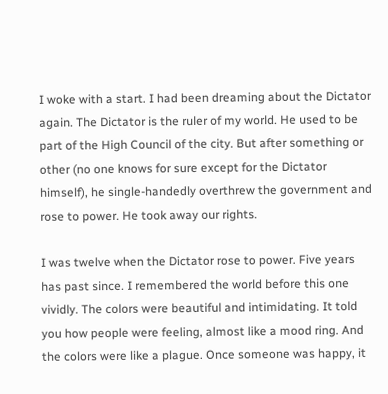I woke with a start. I had been dreaming about the Dictator again. The Dictator is the ruler of my world. He used to be part of the High Council of the city. But after something or other (no one knows for sure except for the Dictator himself), he single-handedly overthrew the government and rose to power. He took away our rights.

I was twelve when the Dictator rose to power. Five years has past since. I remembered the world before this one vividly. The colors were beautiful and intimidating. It told you how people were feeling, almost like a mood ring. And the colors were like a plague. Once someone was happy, it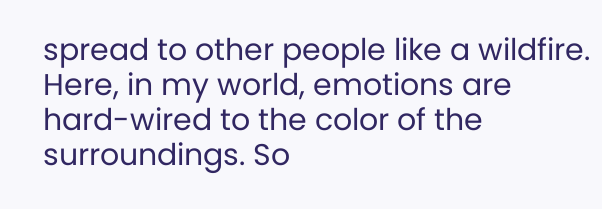spread to other people like a wildfire. Here, in my world, emotions are hard-wired to the color of the surroundings. So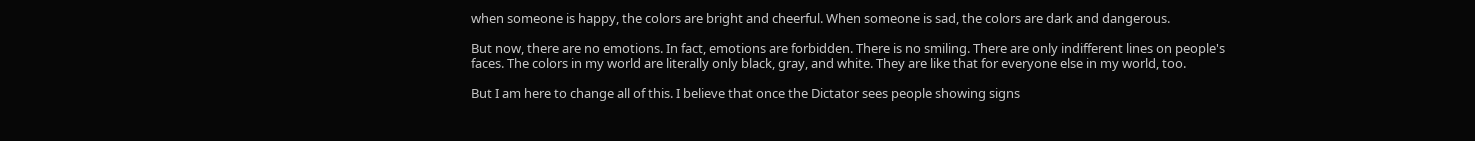when someone is happy, the colors are bright and cheerful. When someone is sad, the colors are dark and dangerous.

But now, there are no emotions. In fact, emotions are forbidden. There is no smiling. There are only indifferent lines on people's faces. The colors in my world are literally only black, gray, and white. They are like that for everyone else in my world, too.

But I am here to change all of this. I believe that once the Dictator sees people showing signs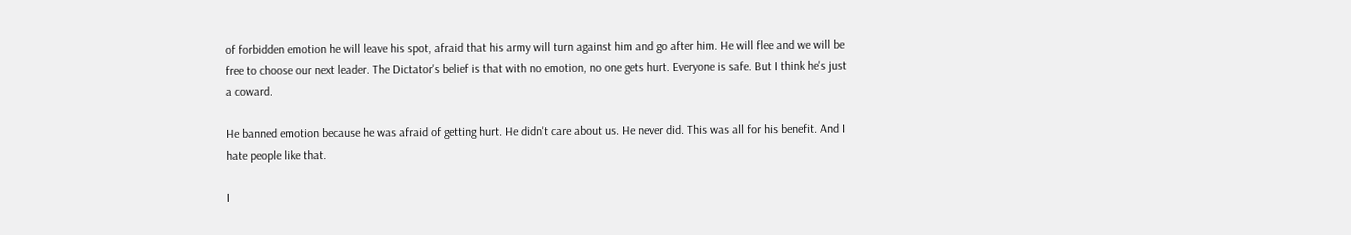of forbidden emotion he will leave his spot, afraid that his army will turn against him and go after him. He will flee and we will be free to choose our next leader. The Dictator's belief is that with no emotion, no one gets hurt. Everyone is safe. But I think he's just a coward.

He banned emotion because he was afraid of getting hurt. He didn't care about us. He never did. This was all for his benefit. And I hate people like that.

I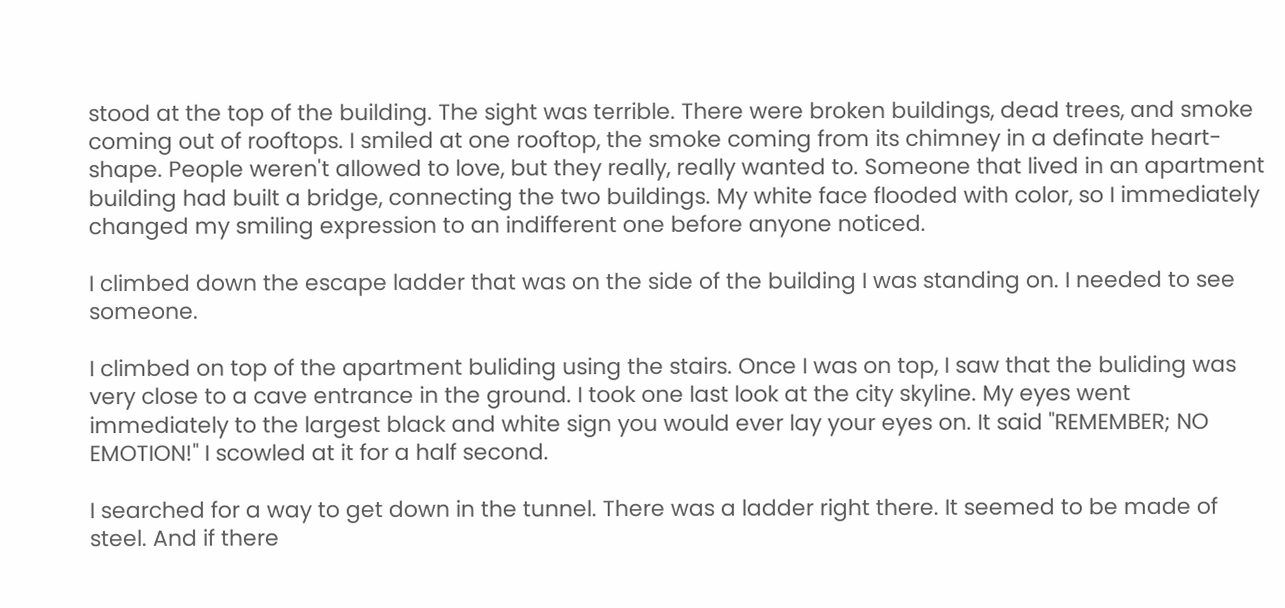stood at the top of the building. The sight was terrible. There were broken buildings, dead trees, and smoke coming out of rooftops. I smiled at one rooftop, the smoke coming from its chimney in a definate heart-shape. People weren't allowed to love, but they really, really wanted to. Someone that lived in an apartment building had built a bridge, connecting the two buildings. My white face flooded with color, so I immediately changed my smiling expression to an indifferent one before anyone noticed.

I climbed down the escape ladder that was on the side of the building I was standing on. I needed to see someone.

I climbed on top of the apartment buliding using the stairs. Once I was on top, I saw that the buliding was very close to a cave entrance in the ground. I took one last look at the city skyline. My eyes went immediately to the largest black and white sign you would ever lay your eyes on. It said "REMEMBER; NO EMOTION!" I scowled at it for a half second.

I searched for a way to get down in the tunnel. There was a ladder right there. It seemed to be made of steel. And if there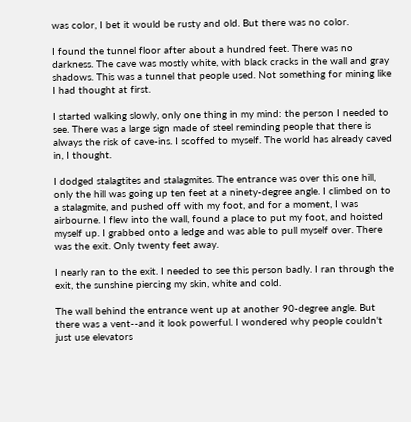was color, I bet it would be rusty and old. But there was no color.

I found the tunnel floor after about a hundred feet. There was no darkness. The cave was mostly white, with black cracks in the wall and gray shadows. This was a tunnel that people used. Not something for mining like I had thought at first.

I started walking slowly, only one thing in my mind: the person I needed to see. There was a large sign made of steel reminding people that there is always the risk of cave-ins. I scoffed to myself. The world has already caved in, I thought.

I dodged stalagtites and stalagmites. The entrance was over this one hill, only the hill was going up ten feet at a ninety-degree angle. I climbed on to a stalagmite, and pushed off with my foot, and for a moment, I was airbourne. I flew into the wall, found a place to put my foot, and hoisted myself up. I grabbed onto a ledge and was able to pull myself over. There was the exit. Only twenty feet away.

I nearly ran to the exit. I needed to see this person badly. I ran through the exit, the sunshine piercing my skin, white and cold.

The wall behind the entrance went up at another 90-degree angle. But there was a vent--and it look powerful. I wondered why people couldn't just use elevators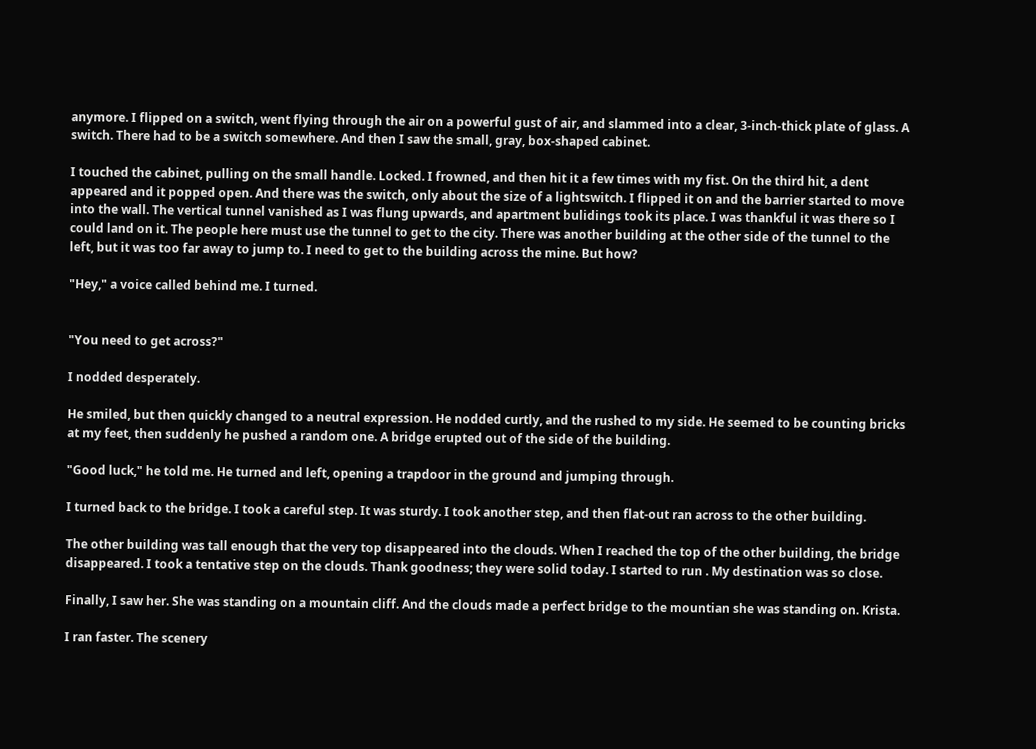anymore. I flipped on a switch, went flying through the air on a powerful gust of air, and slammed into a clear, 3-inch-thick plate of glass. A switch. There had to be a switch somewhere. And then I saw the small, gray, box-shaped cabinet.

I touched the cabinet, pulling on the small handle. Locked. I frowned, and then hit it a few times with my fist. On the third hit, a dent appeared and it popped open. And there was the switch, only about the size of a lightswitch. I flipped it on and the barrier started to move into the wall. The vertical tunnel vanished as I was flung upwards, and apartment bulidings took its place. I was thankful it was there so I could land on it. The people here must use the tunnel to get to the city. There was another building at the other side of the tunnel to the left, but it was too far away to jump to. I need to get to the building across the mine. But how?

"Hey," a voice called behind me. I turned.


"You need to get across?"

I nodded desperately.

He smiled, but then quickly changed to a neutral expression. He nodded curtly, and the rushed to my side. He seemed to be counting bricks at my feet, then suddenly he pushed a random one. A bridge erupted out of the side of the building.

"Good luck," he told me. He turned and left, opening a trapdoor in the ground and jumping through.

I turned back to the bridge. I took a careful step. It was sturdy. I took another step, and then flat-out ran across to the other building.

The other building was tall enough that the very top disappeared into the clouds. When I reached the top of the other building, the bridge disappeared. I took a tentative step on the clouds. Thank goodness; they were solid today. I started to run . My destination was so close.

Finally, I saw her. She was standing on a mountain cliff. And the clouds made a perfect bridge to the mountian she was standing on. Krista.

I ran faster. The scenery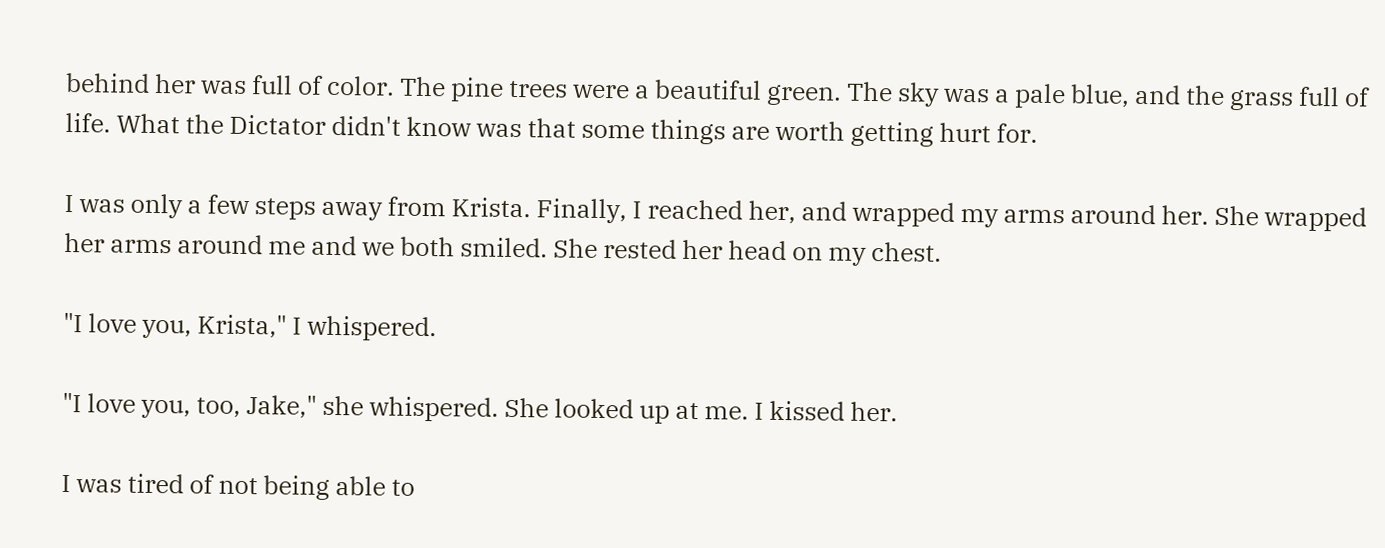behind her was full of color. The pine trees were a beautiful green. The sky was a pale blue, and the grass full of life. What the Dictator didn't know was that some things are worth getting hurt for.

I was only a few steps away from Krista. Finally, I reached her, and wrapped my arms around her. She wrapped her arms around me and we both smiled. She rested her head on my chest.

"I love you, Krista," I whispered.

"I love you, too, Jake," she whispered. She looked up at me. I kissed her.

I was tired of not being able to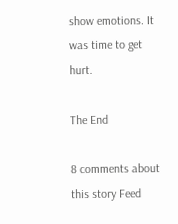show emotions. It was time to get hurt.

The End

8 comments about this story Feed